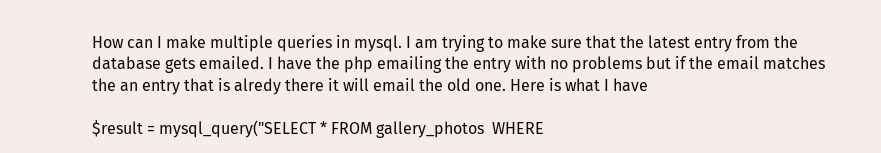How can I make multiple queries in mysql. I am trying to make sure that the latest entry from the database gets emailed. I have the php emailing the entry with no problems but if the email matches the an entry that is alredy there it will email the old one. Here is what I have

$result = mysql_query("SELECT * FROM gallery_photos  WHERE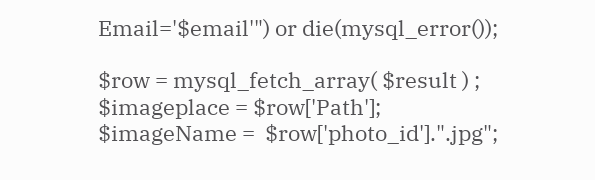Email='$email'") or die(mysql_error());

$row = mysql_fetch_array( $result ) ;
$imageplace = $row['Path'];
$imageName =  $row['photo_id'].".jpg";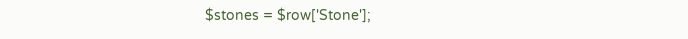$stones = $row['Stone'];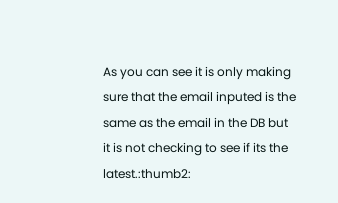As you can see it is only making sure that the email inputed is the same as the email in the DB but it is not checking to see if its the latest.:thumb2: